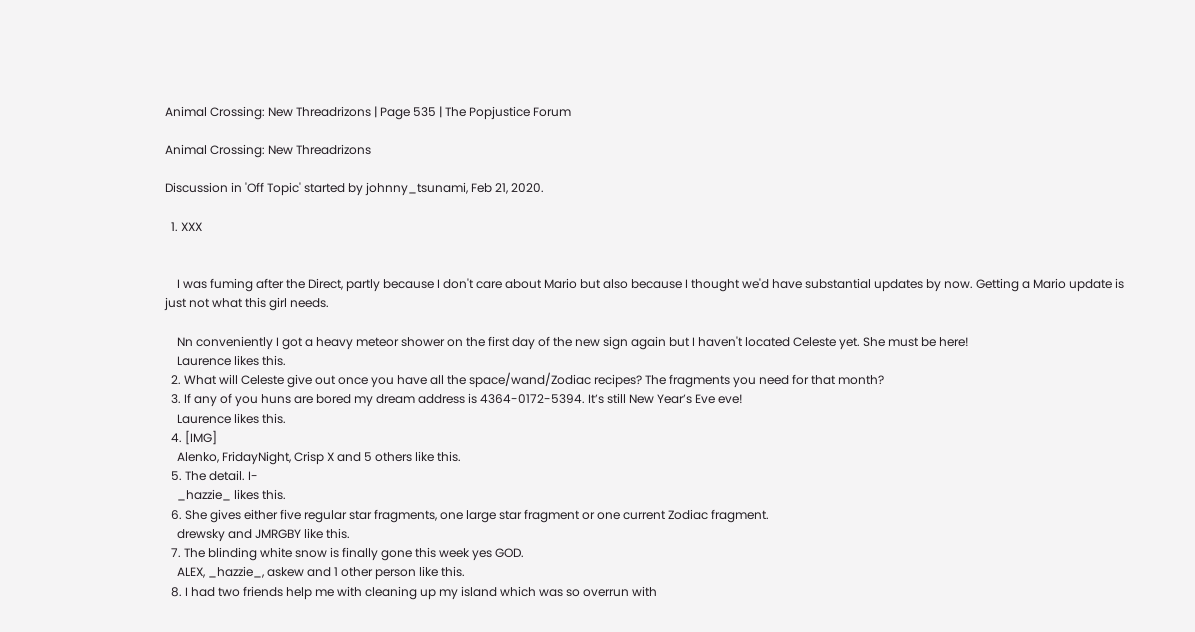Animal Crossing: New Threadrizons | Page 535 | The Popjustice Forum

Animal Crossing: New Threadrizons

Discussion in 'Off Topic' started by johnny_tsunami, Feb 21, 2020.

  1. XXX


    I was fuming after the Direct, partly because I don't care about Mario but also because I thought we'd have substantial updates by now. Getting a Mario update is just not what this girl needs.

    Nn conveniently I got a heavy meteor shower on the first day of the new sign again but I haven't located Celeste yet. She must be here!
    Laurence likes this.
  2. What will Celeste give out once you have all the space/wand/Zodiac recipes? The fragments you need for that month?
  3. If any of you huns are bored my dream address is 4364-0172-5394. It’s still New Year’s Eve eve!
    Laurence likes this.
  4. [IMG]
    Alenko, FridayNight, Crisp X and 5 others like this.
  5. The detail. I-
    _hazzie_ likes this.
  6. She gives either five regular star fragments, one large star fragment or one current Zodiac fragment.
    drewsky and JMRGBY like this.
  7. The blinding white snow is finally gone this week yes GOD.
    ALEX, _hazzie_, askew and 1 other person like this.
  8. I had two friends help me with cleaning up my island which was so overrun with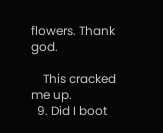flowers. Thank god.

    This cracked me up.
  9. Did I boot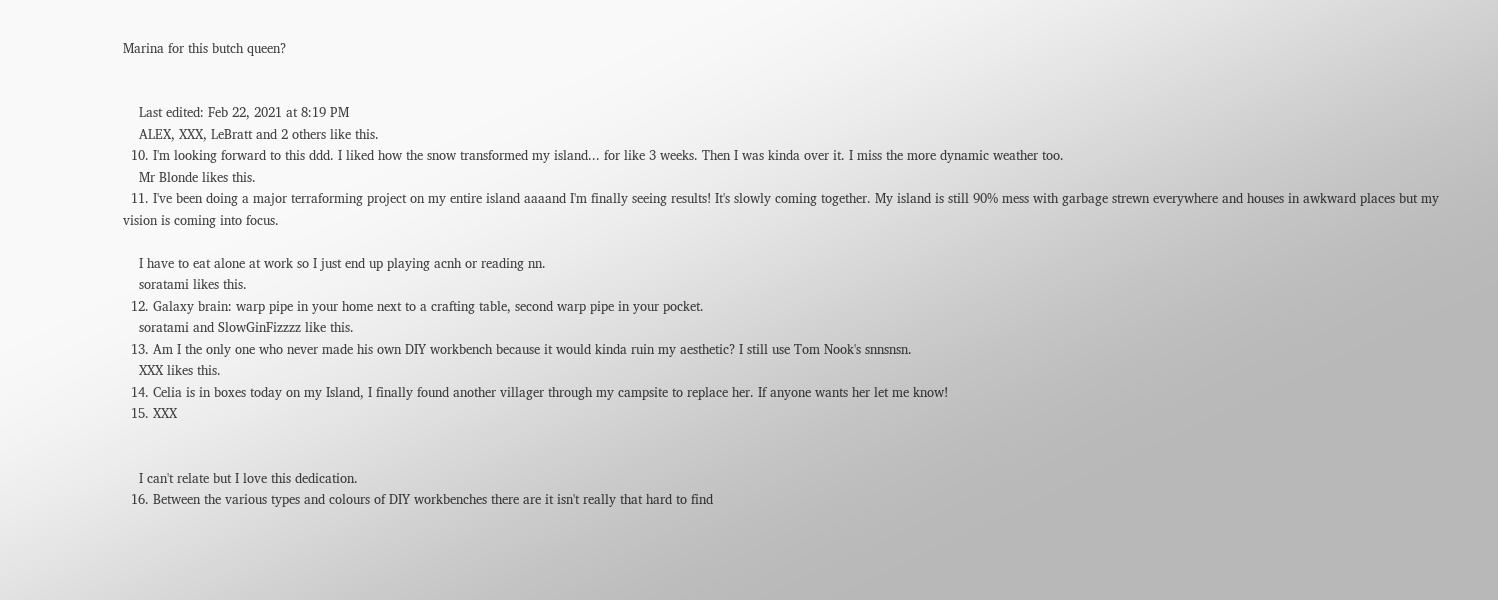Marina for this butch queen?


    Last edited: Feb 22, 2021 at 8:19 PM
    ALEX, XXX, LeBratt and 2 others like this.
  10. I'm looking forward to this ddd. I liked how the snow transformed my island... for like 3 weeks. Then I was kinda over it. I miss the more dynamic weather too.
    Mr Blonde likes this.
  11. I've been doing a major terraforming project on my entire island aaaand I'm finally seeing results! It's slowly coming together. My island is still 90% mess with garbage strewn everywhere and houses in awkward places but my vision is coming into focus.

    I have to eat alone at work so I just end up playing acnh or reading nn.
    soratami likes this.
  12. Galaxy brain: warp pipe in your home next to a crafting table, second warp pipe in your pocket.
    soratami and SlowGinFizzzz like this.
  13. Am I the only one who never made his own DIY workbench because it would kinda ruin my aesthetic? I still use Tom Nook's snnsnsn.
    XXX likes this.
  14. Celia is in boxes today on my Island, I finally found another villager through my campsite to replace her. If anyone wants her let me know!
  15. XXX


    I can't relate but I love this dedication.
  16. Between the various types and colours of DIY workbenches there are it isn't really that hard to find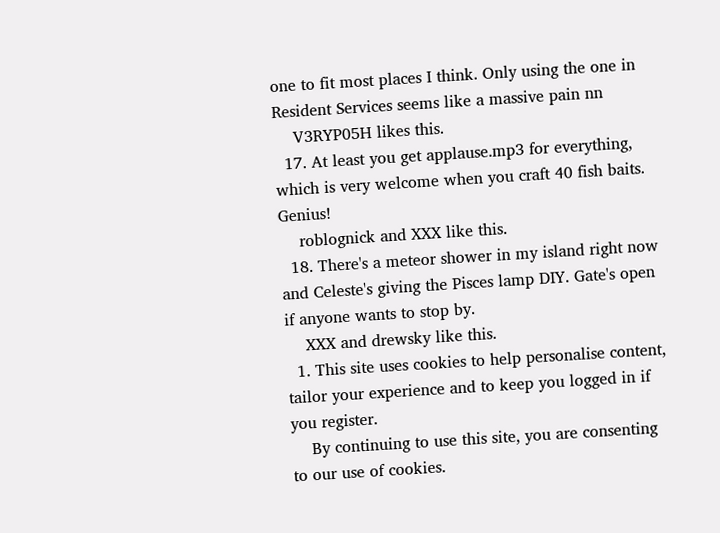one to fit most places I think. Only using the one in Resident Services seems like a massive pain nn
    V3RYP05H likes this.
  17. At least you get applause.mp3 for everything, which is very welcome when you craft 40 fish baits. Genius!
    roblognick and XXX like this.
  18. There's a meteor shower in my island right now and Celeste's giving the Pisces lamp DIY. Gate's open if anyone wants to stop by.
    XXX and drewsky like this.
  1. This site uses cookies to help personalise content, tailor your experience and to keep you logged in if you register.
    By continuing to use this site, you are consenting to our use of cookies.